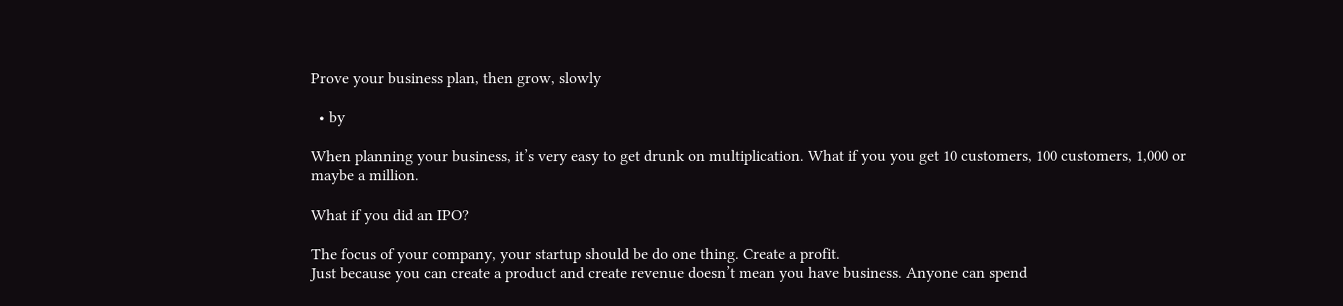Prove your business plan, then grow, slowly

  • by

When planning your business, it’s very easy to get drunk on multiplication. What if you you get 10 customers, 100 customers, 1,000 or maybe a million.

What if you did an IPO?

The focus of your company, your startup should be do one thing. Create a profit.
Just because you can create a product and create revenue doesn’t mean you have business. Anyone can spend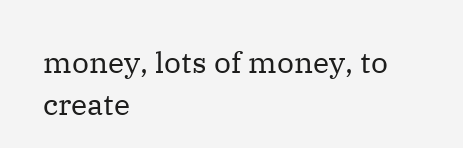money, lots of money, to create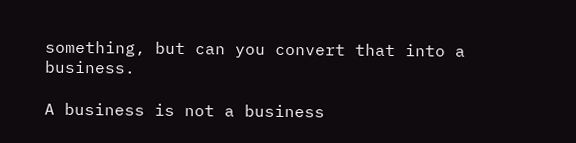something, but can you convert that into a business.

A business is not a business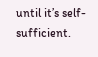until it’s self-sufficient.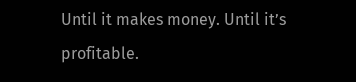Until it makes money. Until it’s profitable.